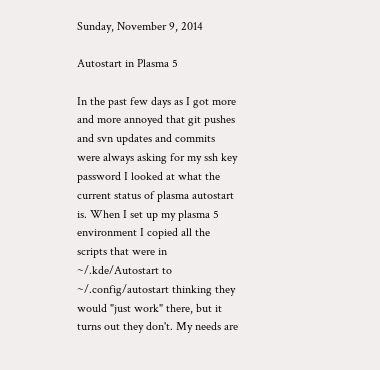Sunday, November 9, 2014

Autostart in Plasma 5

In the past few days as I got more and more annoyed that git pushes and svn updates and commits were always asking for my ssh key password I looked at what the current status of plasma autostart is. When I set up my plasma 5 environment I copied all the scripts that were in ~/.kde/Autostart to ~/.config/autostart thinking they would "just work" there, but it turns out they don't. My needs are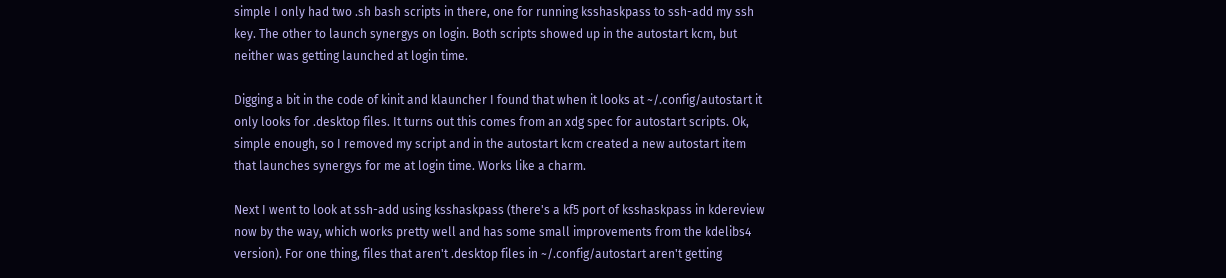simple I only had two .sh bash scripts in there, one for running ksshaskpass to ssh-add my ssh key. The other to launch synergys on login. Both scripts showed up in the autostart kcm, but neither was getting launched at login time.

Digging a bit in the code of kinit and klauncher I found that when it looks at ~/.config/autostart it only looks for .desktop files. It turns out this comes from an xdg spec for autostart scripts. Ok, simple enough, so I removed my script and in the autostart kcm created a new autostart item that launches synergys for me at login time. Works like a charm.

Next I went to look at ssh-add using ksshaskpass (there's a kf5 port of ksshaskpass in kdereview now by the way, which works pretty well and has some small improvements from the kdelibs4 version). For one thing, files that aren't .desktop files in ~/.config/autostart aren't getting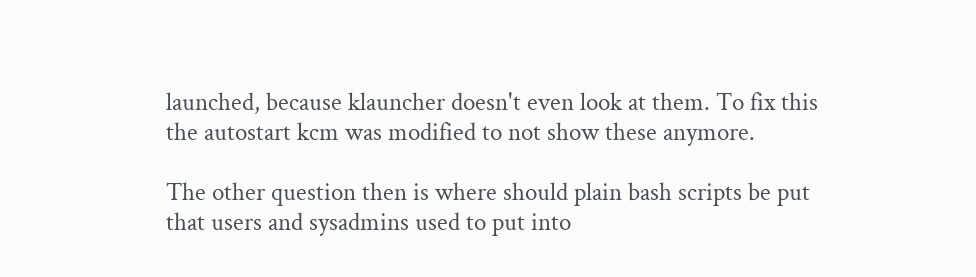launched, because klauncher doesn't even look at them. To fix this the autostart kcm was modified to not show these anymore.

The other question then is where should plain bash scripts be put that users and sysadmins used to put into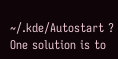~/.kde/Autostart ? One solution is to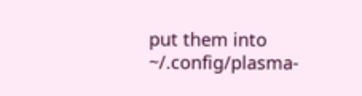put them into ~/.config/plasma-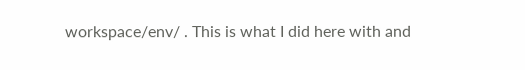workspace/env/ . This is what I did here with and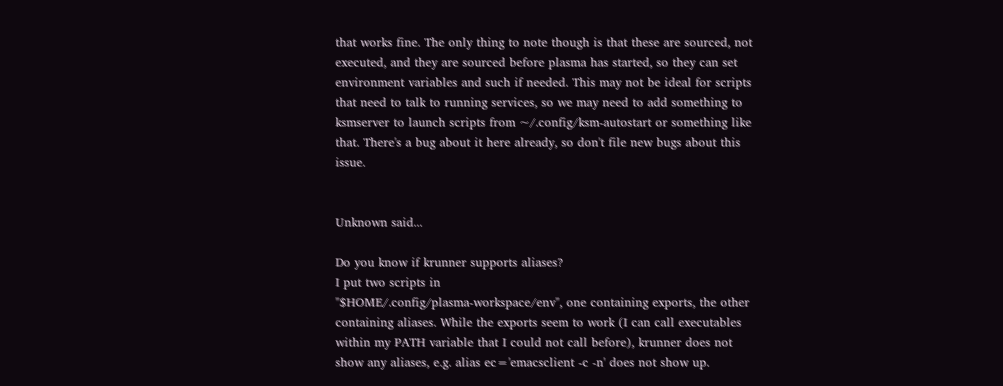that works fine. The only thing to note though is that these are sourced, not executed, and they are sourced before plasma has started, so they can set environment variables and such if needed. This may not be ideal for scripts that need to talk to running services, so we may need to add something to ksmserver to launch scripts from ~/.config/ksm-autostart or something like that. There's a bug about it here already, so don't file new bugs about this issue.


Unknown said...

Do you know if krunner supports aliases?
I put two scripts in
"$HOME/.config/plasma-workspace/env", one containing exports, the other containing aliases. While the exports seem to work (I can call executables within my PATH variable that I could not call before), krunner does not show any aliases, e.g. alias ec='emacsclient -c -n' does not show up.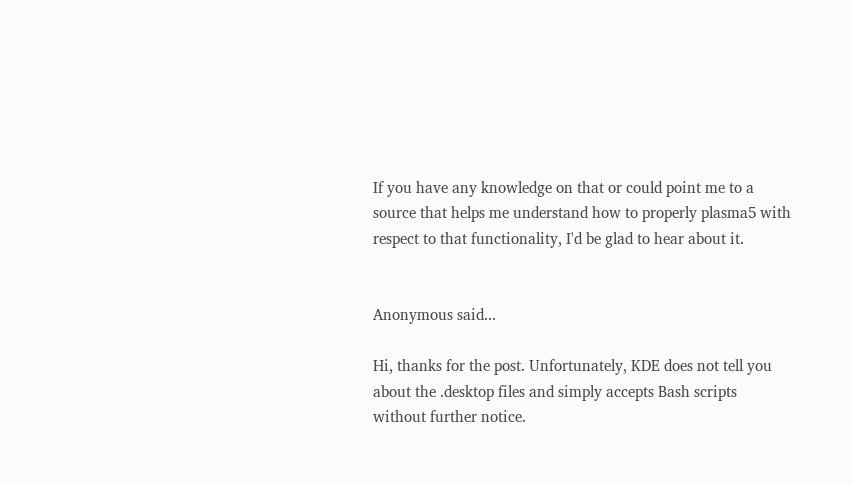If you have any knowledge on that or could point me to a source that helps me understand how to properly plasma5 with respect to that functionality, I'd be glad to hear about it.


Anonymous said...

Hi, thanks for the post. Unfortunately, KDE does not tell you about the .desktop files and simply accepts Bash scripts without further notice.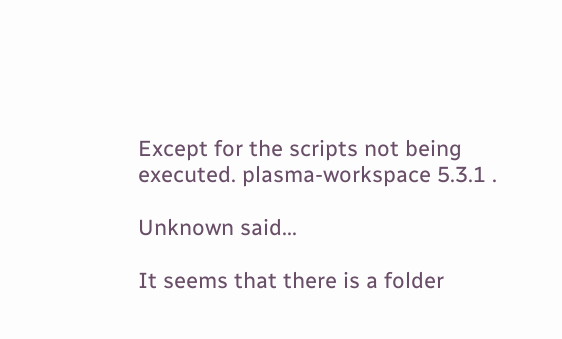Except for the scripts not being executed. plasma-workspace 5.3.1 .

Unknown said...

It seems that there is a folder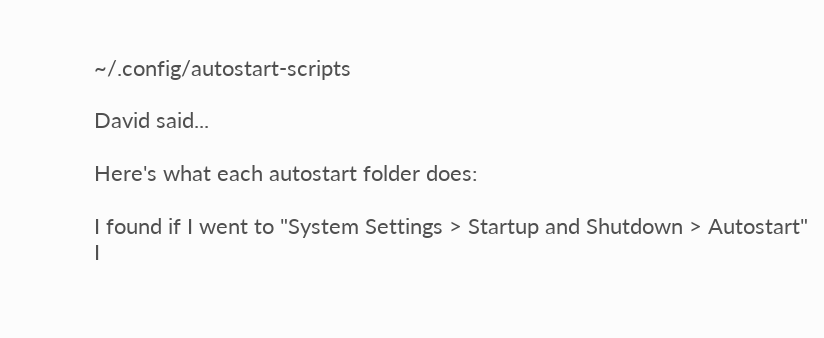~/.config/autostart-scripts

David said...

Here's what each autostart folder does:

I found if I went to "System Settings > Startup and Shutdown > Autostart" I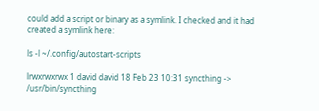could add a script or binary as a symlink. I checked and it had created a symlink here:

ls -l ~/.config/autostart-scripts

lrwxrwxrwx 1 david david 18 Feb 23 10:31 syncthing -> /usr/bin/syncthing